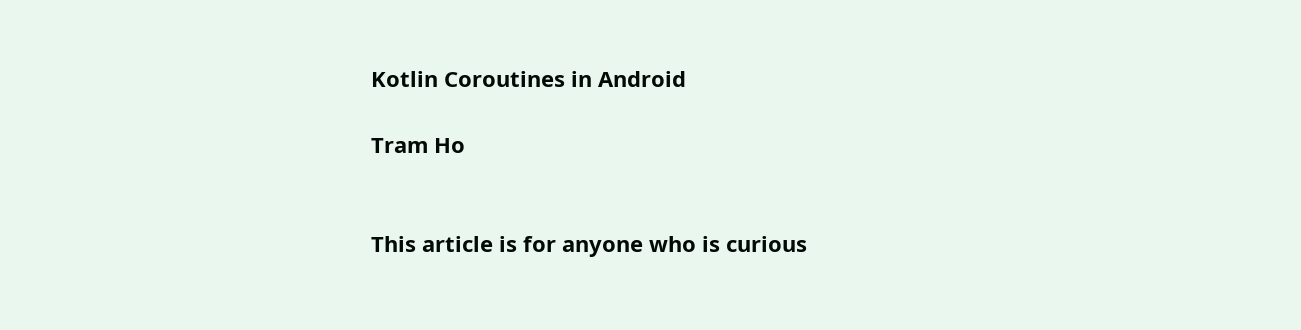Kotlin Coroutines in Android

Tram Ho


This article is for anyone who is curious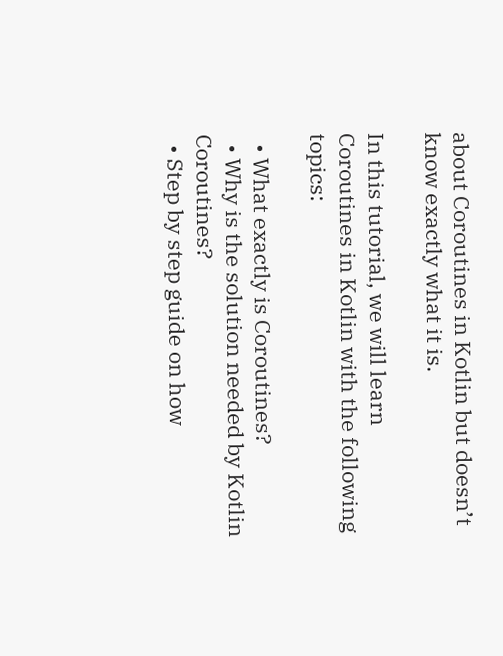about Coroutines in Kotlin but doesn’t know exactly what it is.

In this tutorial, we will learn Coroutines in Kotlin with the following topics:

  • What exactly is Coroutines?
  • Why is the solution needed by Kotlin Coroutines?
  • Step by step guide on how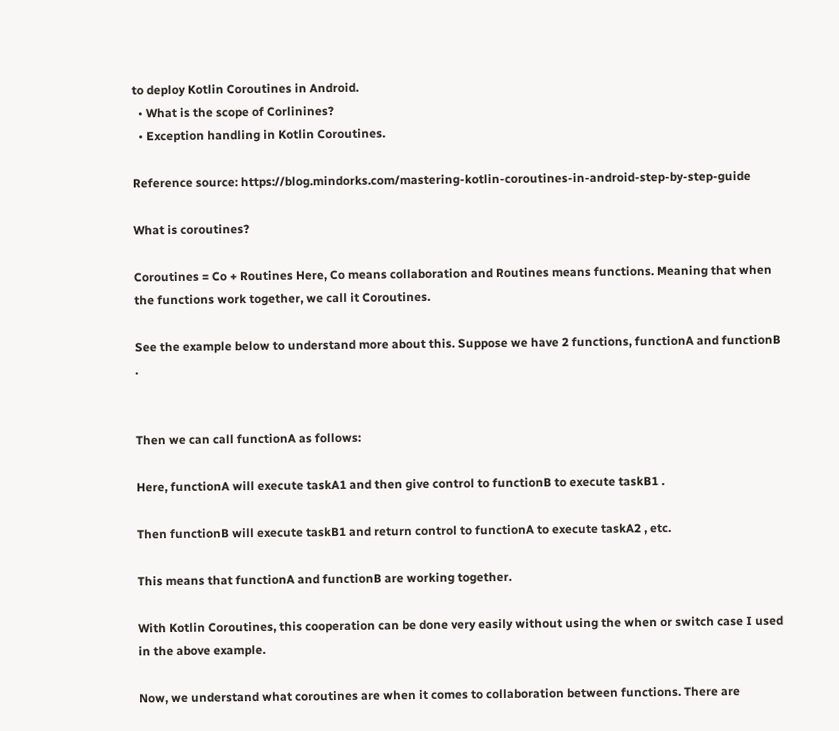to deploy Kotlin Coroutines in Android.
  • What is the scope of Corlinines?
  • Exception handling in Kotlin Coroutines.

Reference source: https://blog.mindorks.com/mastering-kotlin-coroutines-in-android-step-by-step-guide

What is coroutines?

Coroutines = Co + Routines Here, Co means collaboration and Routines means functions. Meaning that when the functions work together, we call it Coroutines.

See the example below to understand more about this. Suppose we have 2 functions, functionA and functionB .


Then we can call functionA as follows:

Here, functionA will execute taskA1 and then give control to functionB to execute taskB1 .

Then functionB will execute taskB1 and return control to functionA to execute taskA2 , etc.

This means that functionA and functionB are working together.

With Kotlin Coroutines, this cooperation can be done very easily without using the when or switch case I used in the above example.

Now, we understand what coroutines are when it comes to collaboration between functions. There are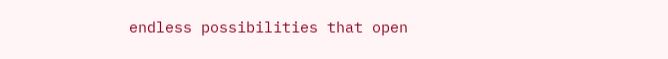endless possibilities that open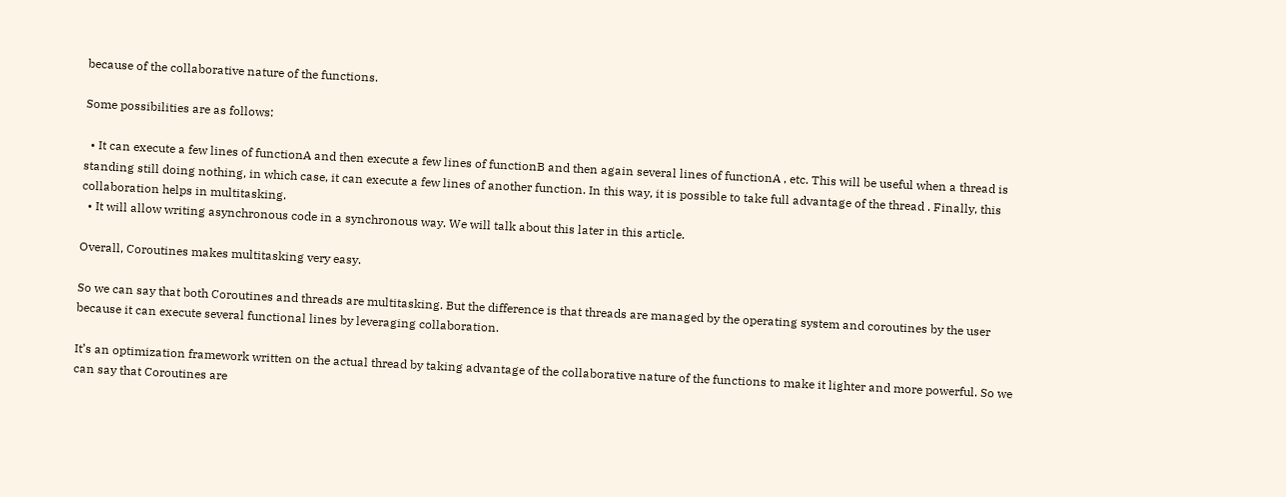because of the collaborative nature of the functions.

Some possibilities are as follows:

  • It can execute a few lines of functionA and then execute a few lines of functionB and then again several lines of functionA , etc. This will be useful when a thread is standing still doing nothing, in which case, it can execute a few lines of another function. In this way, it is possible to take full advantage of the thread . Finally, this collaboration helps in multitasking.
  • It will allow writing asynchronous code in a synchronous way. We will talk about this later in this article.

Overall, Coroutines makes multitasking very easy.

So we can say that both Coroutines and threads are multitasking. But the difference is that threads are managed by the operating system and coroutines by the user because it can execute several functional lines by leveraging collaboration.

It’s an optimization framework written on the actual thread by taking advantage of the collaborative nature of the functions to make it lighter and more powerful. So we can say that Coroutines are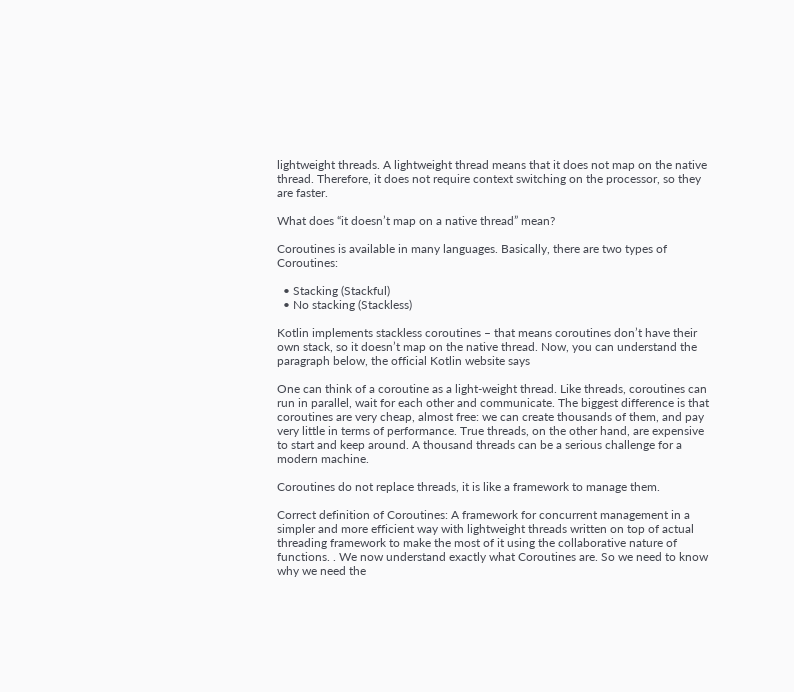lightweight threads. A lightweight thread means that it does not map on the native thread. Therefore, it does not require context switching on the processor, so they are faster.

What does “it doesn’t map on a native thread” mean?

Coroutines is available in many languages. Basically, there are two types of Coroutines:

  • Stacking (Stackful)
  • No stacking (Stackless)

Kotlin implements stackless coroutines – that means coroutines don’t have their own stack, so it doesn’t map on the native thread. Now, you can understand the paragraph below, the official Kotlin website says

One can think of a coroutine as a light-weight thread. Like threads, coroutines can run in parallel, wait for each other and communicate. The biggest difference is that coroutines are very cheap, almost free: we can create thousands of them, and pay very little in terms of performance. True threads, on the other hand, are expensive to start and keep around. A thousand threads can be a serious challenge for a modern machine.

Coroutines do not replace threads, it is like a framework to manage them.

Correct definition of Coroutines: A framework for concurrent management in a simpler and more efficient way with lightweight threads written on top of actual threading framework to make the most of it using the collaborative nature of functions. . We now understand exactly what Coroutines are. So we need to know why we need the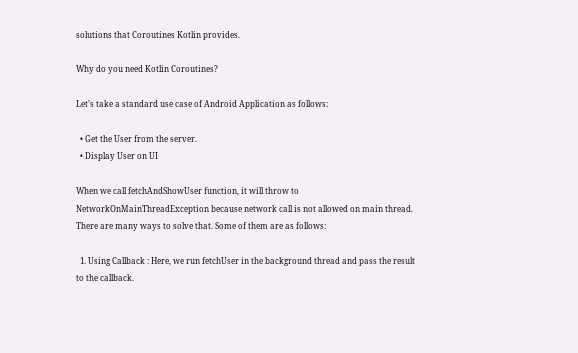solutions that Coroutines Kotlin provides.

Why do you need Kotlin Coroutines?

Let’s take a standard use case of Android Application as follows:

  • Get the User from the server.
  • Display User on UI

When we call fetchAndShowUser function, it will throw to NetworkOnMainThreadException because network call is not allowed on main thread. There are many ways to solve that. Some of them are as follows:

  1. Using Callback : Here, we run fetchUser in the background thread and pass the result to the callback.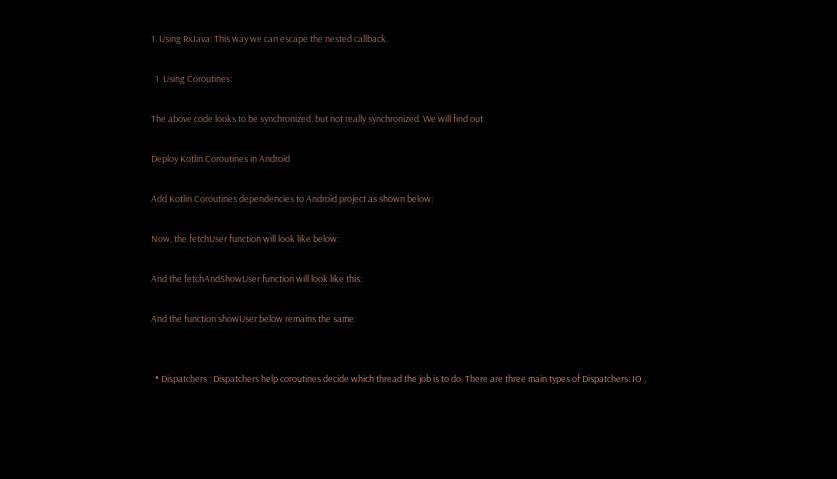1. Using RxJava: This way we can escape the nested callback.

  1. Using Coroutines:

The above code looks to be synchronized, but not really synchronized. We will find out

Deploy Kotlin Coroutines in Android

Add Kotlin Coroutines dependencies to Android project as shown below:

Now, the fetchUser function will look like below:

And the fetchAndShowUser function will look like this:

And the function showUser below remains the same:


  • Dispatchers : Dispatchers help coroutines decide which thread the job is to do. There are three main types of Dispatchers: IO ,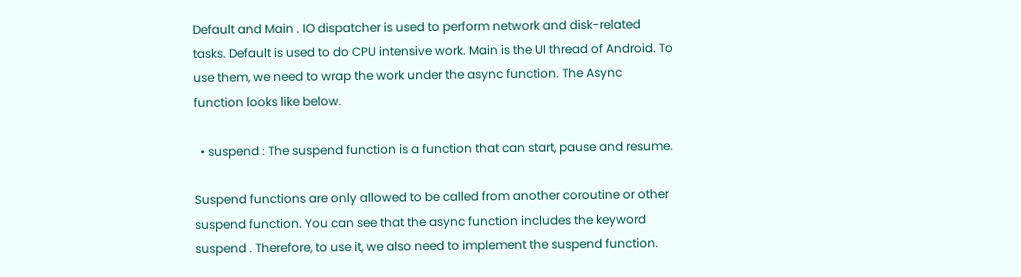Default and Main . IO dispatcher is used to perform network and disk-related tasks. Default is used to do CPU intensive work. Main is the UI thread of Android. To use them, we need to wrap the work under the async function. The Async function looks like below.

  • suspend : The suspend function is a function that can start, pause and resume.

Suspend functions are only allowed to be called from another coroutine or other suspend function. You can see that the async function includes the keyword suspend . Therefore, to use it, we also need to implement the suspend function.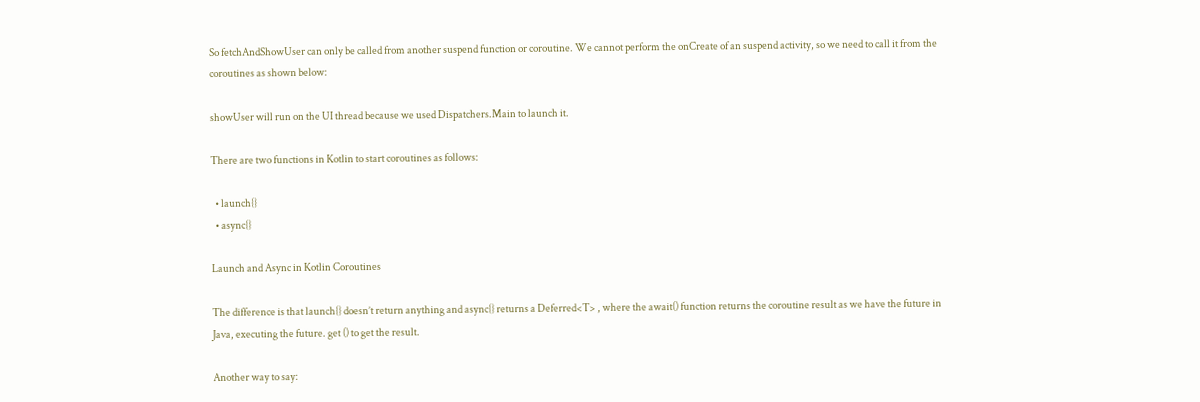So fetchAndShowUser can only be called from another suspend function or coroutine. We cannot perform the onCreate of an suspend activity, so we need to call it from the coroutines as shown below:

showUser will run on the UI thread because we used Dispatchers.Main to launch it.

There are two functions in Kotlin to start coroutines as follows:

  • launch{}
  • async{}

Launch and Async in Kotlin Coroutines

The difference is that launch{} doesn’t return anything and async{} returns a Deferred<T> , where the await() function returns the coroutine result as we have the future in Java, executing the future. get () to get the result.

Another way to say: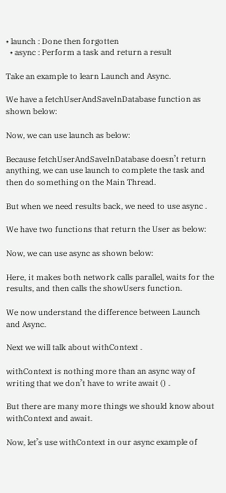• launch : Done then forgotten
  • async : Perform a task and return a result

Take an example to learn Launch and Async.

We have a fetchUserAndSaveInDatabase function as shown below:

Now, we can use launch as below:

Because fetchUserAndSaveInDatabase doesn’t return anything, we can use launch to complete the task and then do something on the Main Thread.

But when we need results back, we need to use async .

We have two functions that return the User as below:

Now, we can use async as shown below:

Here, it makes both network calls parallel, waits for the results, and then calls the showUsers function.

We now understand the difference between Launch and Async.

Next we will talk about withContext .

withContext is nothing more than an async way of writing that we don’t have to write await () .

But there are many more things we should know about withContext and await.

Now, let’s use withContext in our async example of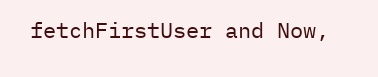fetchFirstUser and Now,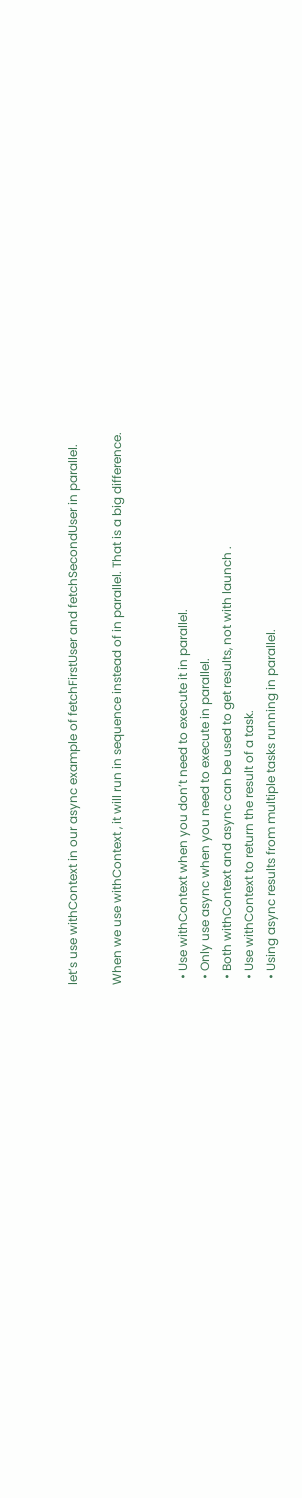let’s use withContext in our async example of fetchFirstUser and fetchSecondUser in parallel.

When we use withContext , it will run in sequence instead of in parallel. That is a big difference.


  • Use withContext when you don’t need to execute it in parallel.
  • Only use async when you need to execute in parallel.
  • Both withContext and async can be used to get results, not with launch .
  • Use withContext to return the result of a task.
  • Using async results from multiple tasks running in parallel.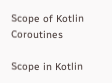Scope of Kotlin Coroutines

Scope in Kotlin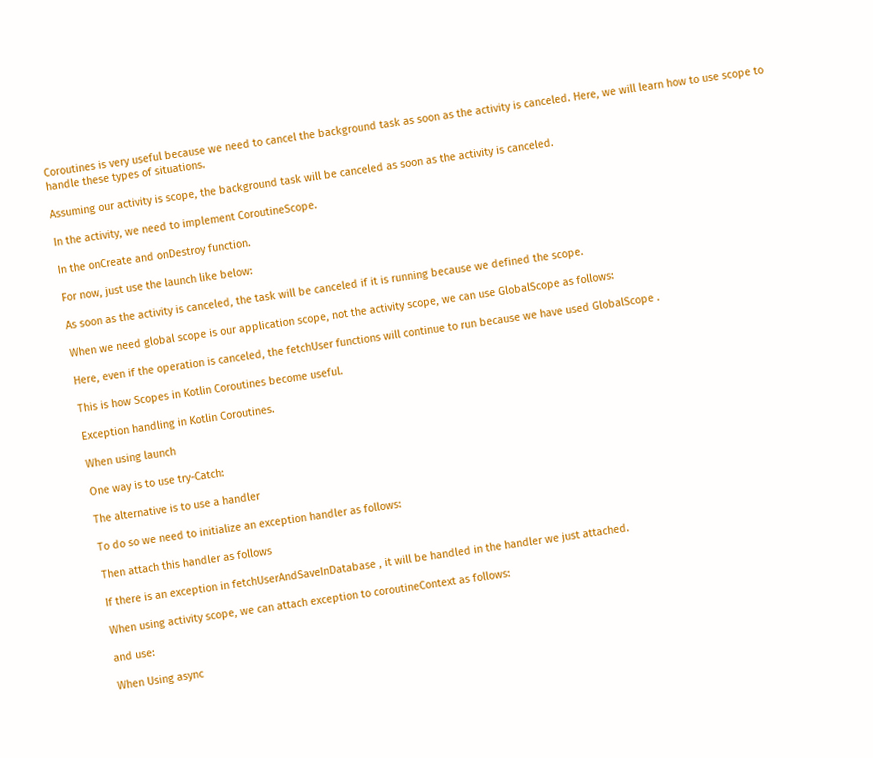Coroutines is very useful because we need to cancel the background task as soon as the activity is canceled. Here, we will learn how to use scope to handle these types of situations.

Assuming our activity is scope, the background task will be canceled as soon as the activity is canceled.

In the activity, we need to implement CoroutineScope.

In the onCreate and onDestroy function.

For now, just use the launch like below:

As soon as the activity is canceled, the task will be canceled if it is running because we defined the scope.

When we need global scope is our application scope, not the activity scope, we can use GlobalScope as follows:

Here, even if the operation is canceled, the fetchUser functions will continue to run because we have used GlobalScope .

This is how Scopes in Kotlin Coroutines become useful.

Exception handling in Kotlin Coroutines.

When using launch

One way is to use try-Catch:

The alternative is to use a handler

To do so we need to initialize an exception handler as follows:

Then attach this handler as follows

If there is an exception in fetchUserAndSaveInDatabase , it will be handled in the handler we just attached.

When using activity scope, we can attach exception to coroutineContext as follows:

and use:

When Using async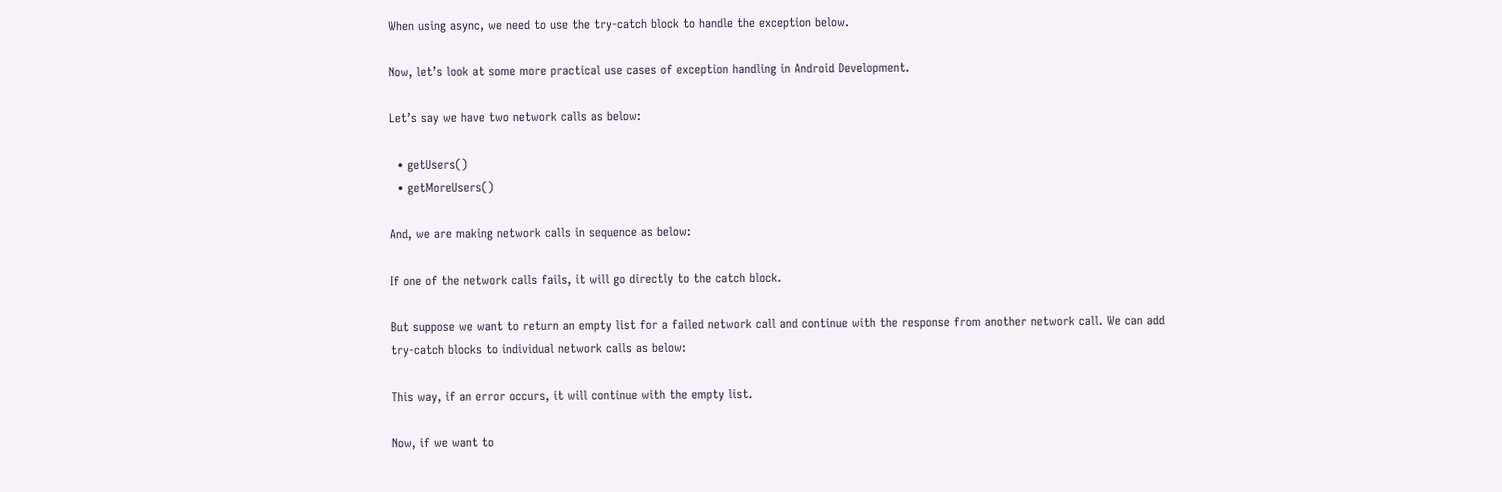When using async, we need to use the try-catch block to handle the exception below.

Now, let’s look at some more practical use cases of exception handling in Android Development.

Let’s say we have two network calls as below:

  • getUsers()
  • getMoreUsers()

And, we are making network calls in sequence as below:

If one of the network calls fails, it will go directly to the catch block.

But suppose we want to return an empty list for a failed network call and continue with the response from another network call. We can add try-catch blocks to individual network calls as below:

This way, if an error occurs, it will continue with the empty list.

Now, if we want to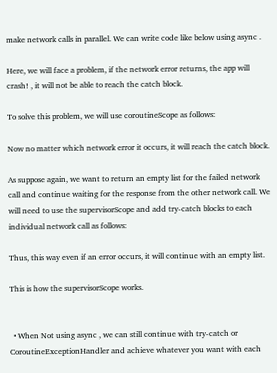make network calls in parallel. We can write code like below using async .

Here, we will face a problem, if the network error returns, the app will crash! , it will not be able to reach the catch block.

To solve this problem, we will use coroutineScope as follows:

Now no matter which network error it occurs, it will reach the catch block.

As suppose again, we want to return an empty list for the failed network call and continue waiting for the response from the other network call. We will need to use the supervisorScope and add try-catch blocks to each individual network call as follows:

Thus, this way even if an error occurs, it will continue with an empty list.

This is how the supervisorScope works.


  • When Not using async , we can still continue with try-catch or CoroutineExceptionHandler and achieve whatever you want with each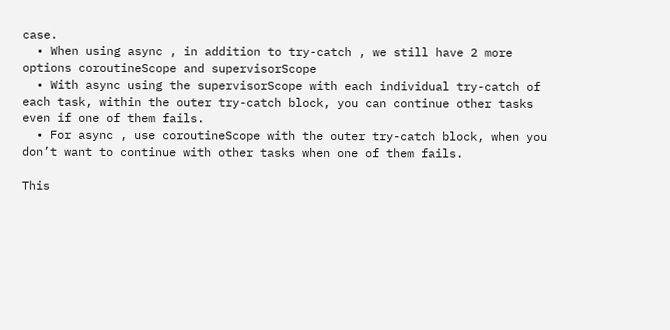case.
  • When using async , in addition to try-catch , we still have 2 more options coroutineScope and supervisorScope
  • With async using the supervisorScope with each individual try-catch of each task, within the outer try-catch block, you can continue other tasks even if one of them fails.
  • For async , use coroutineScope with the outer try-catch block, when you don’t want to continue with other tasks when one of them fails.

This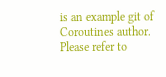is an example git of Coroutines author. Please refer to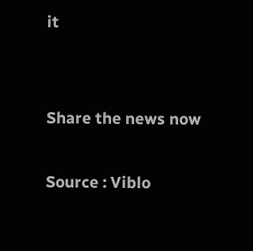it


Share the news now

Source : Viblo